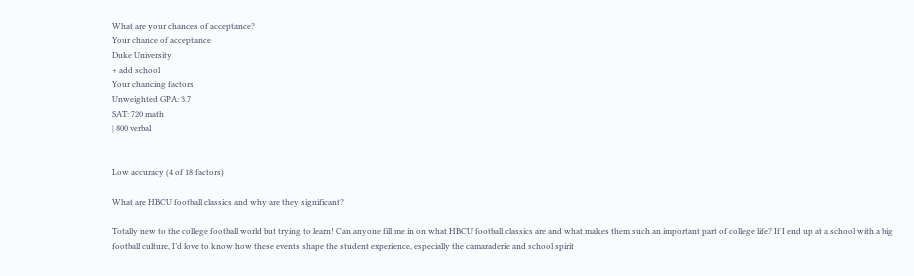What are your chances of acceptance?
Your chance of acceptance
Duke University
+ add school
Your chancing factors
Unweighted GPA: 3.7
SAT: 720 math
| 800 verbal


Low accuracy (4 of 18 factors)

What are HBCU football classics and why are they significant?

Totally new to the college football world but trying to learn! Can anyone fill me in on what HBCU football classics are and what makes them such an important part of college life? If I end up at a school with a big football culture, I’d love to know how these events shape the student experience, especially the camaraderie and school spirit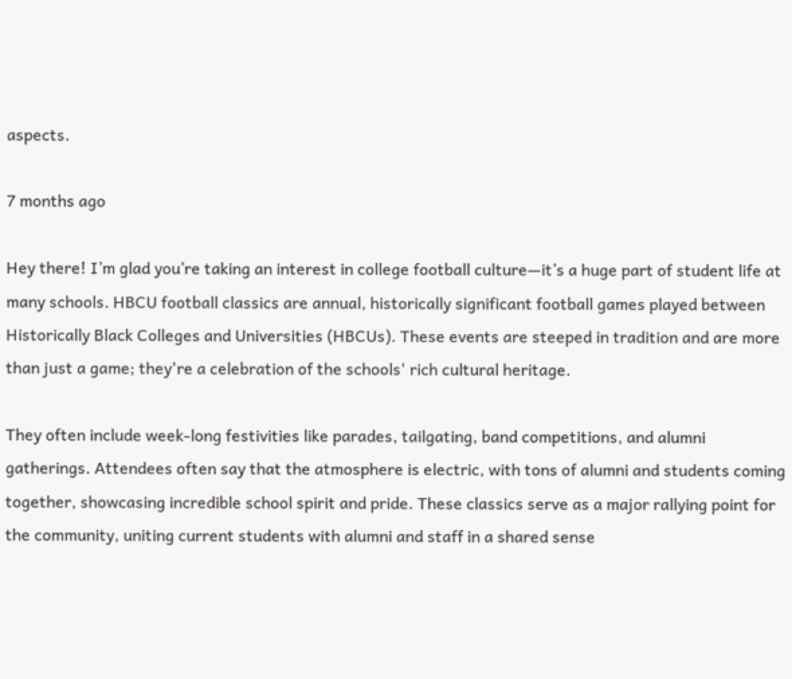aspects.

7 months ago

Hey there! I’m glad you’re taking an interest in college football culture—it’s a huge part of student life at many schools. HBCU football classics are annual, historically significant football games played between Historically Black Colleges and Universities (HBCUs). These events are steeped in tradition and are more than just a game; they're a celebration of the schools' rich cultural heritage.

They often include week-long festivities like parades, tailgating, band competitions, and alumni gatherings. Attendees often say that the atmosphere is electric, with tons of alumni and students coming together, showcasing incredible school spirit and pride. These classics serve as a major rallying point for the community, uniting current students with alumni and staff in a shared sense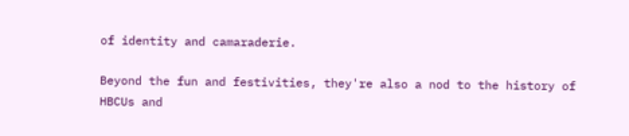of identity and camaraderie.

Beyond the fun and festivities, they're also a nod to the history of HBCUs and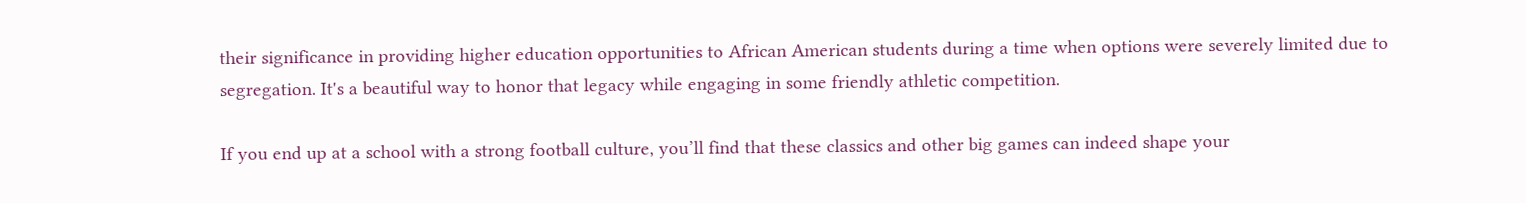their significance in providing higher education opportunities to African American students during a time when options were severely limited due to segregation. It's a beautiful way to honor that legacy while engaging in some friendly athletic competition.

If you end up at a school with a strong football culture, you’ll find that these classics and other big games can indeed shape your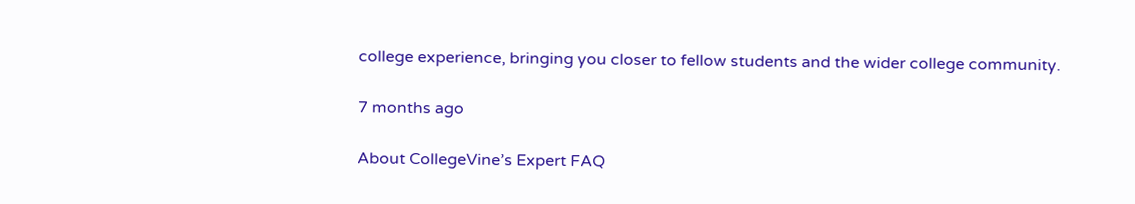college experience, bringing you closer to fellow students and the wider college community.

7 months ago

About CollegeVine’s Expert FAQ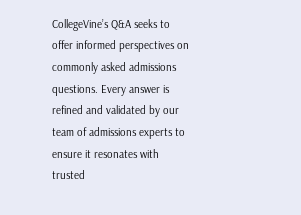CollegeVine’s Q&A seeks to offer informed perspectives on commonly asked admissions questions. Every answer is refined and validated by our team of admissions experts to ensure it resonates with trusted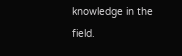knowledge in the field.